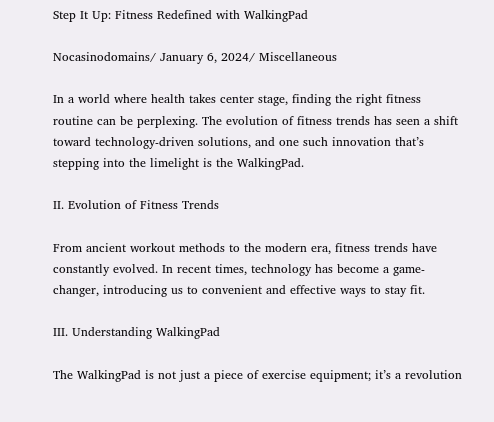Step It Up: Fitness Redefined with WalkingPad

Nocasinodomains/ January 6, 2024/ Miscellaneous

In a world where health takes center stage, finding the right fitness routine can be perplexing. The evolution of fitness trends has seen a shift toward technology-driven solutions, and one such innovation that’s stepping into the limelight is the WalkingPad.

II. Evolution of Fitness Trends

From ancient workout methods to the modern era, fitness trends have constantly evolved. In recent times, technology has become a game-changer, introducing us to convenient and effective ways to stay fit.

III. Understanding WalkingPad

The WalkingPad is not just a piece of exercise equipment; it’s a revolution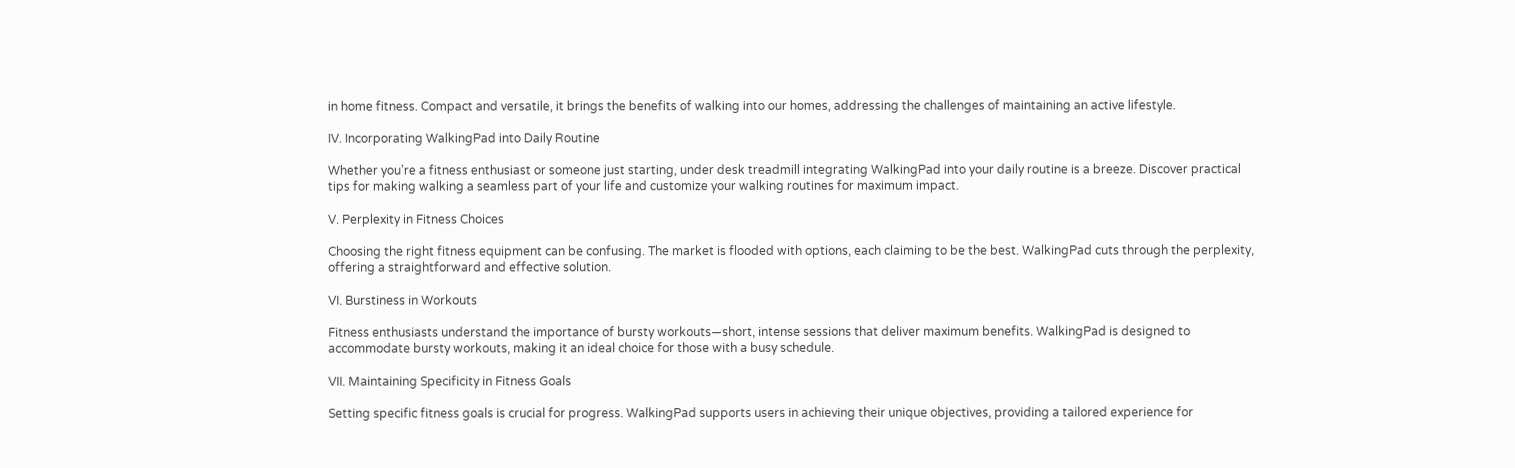in home fitness. Compact and versatile, it brings the benefits of walking into our homes, addressing the challenges of maintaining an active lifestyle.

IV. Incorporating WalkingPad into Daily Routine

Whether you’re a fitness enthusiast or someone just starting, under desk treadmill integrating WalkingPad into your daily routine is a breeze. Discover practical tips for making walking a seamless part of your life and customize your walking routines for maximum impact.

V. Perplexity in Fitness Choices

Choosing the right fitness equipment can be confusing. The market is flooded with options, each claiming to be the best. WalkingPad cuts through the perplexity, offering a straightforward and effective solution.

VI. Burstiness in Workouts

Fitness enthusiasts understand the importance of bursty workouts—short, intense sessions that deliver maximum benefits. WalkingPad is designed to accommodate bursty workouts, making it an ideal choice for those with a busy schedule.

VII. Maintaining Specificity in Fitness Goals

Setting specific fitness goals is crucial for progress. WalkingPad supports users in achieving their unique objectives, providing a tailored experience for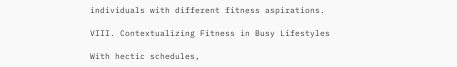individuals with different fitness aspirations.

VIII. Contextualizing Fitness in Busy Lifestyles

With hectic schedules,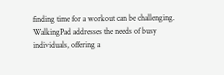finding time for a workout can be challenging. WalkingPad addresses the needs of busy individuals, offering a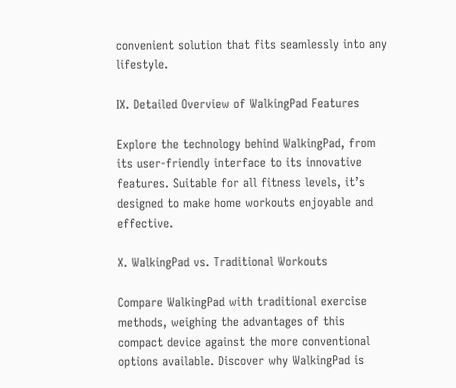convenient solution that fits seamlessly into any lifestyle.

IX. Detailed Overview of WalkingPad Features

Explore the technology behind WalkingPad, from its user-friendly interface to its innovative features. Suitable for all fitness levels, it’s designed to make home workouts enjoyable and effective.

X. WalkingPad vs. Traditional Workouts

Compare WalkingPad with traditional exercise methods, weighing the advantages of this compact device against the more conventional options available. Discover why WalkingPad is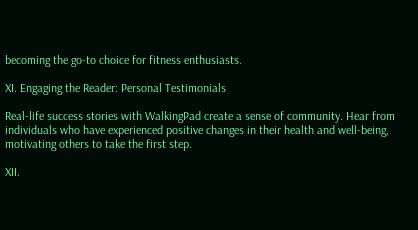becoming the go-to choice for fitness enthusiasts.

XI. Engaging the Reader: Personal Testimonials

Real-life success stories with WalkingPad create a sense of community. Hear from individuals who have experienced positive changes in their health and well-being, motivating others to take the first step.

XII.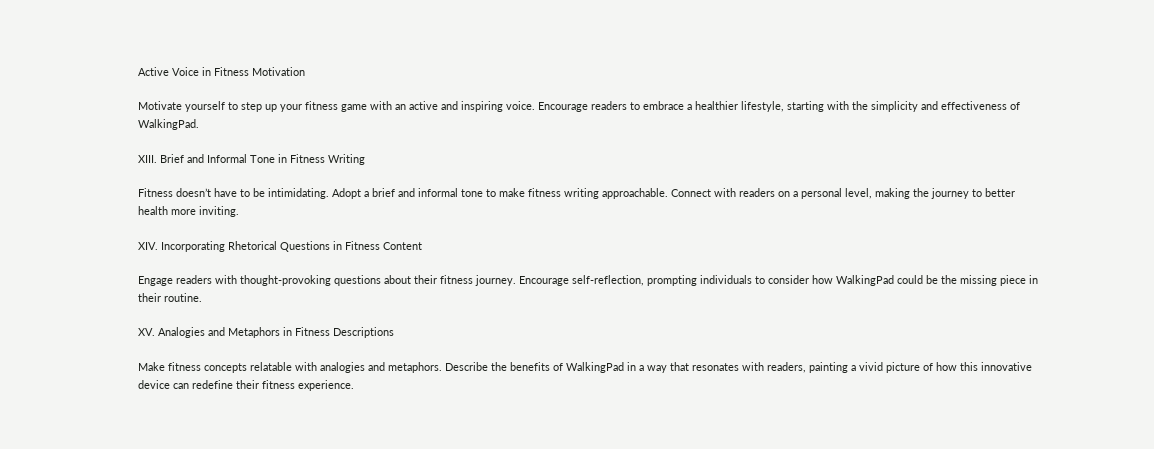Active Voice in Fitness Motivation

Motivate yourself to step up your fitness game with an active and inspiring voice. Encourage readers to embrace a healthier lifestyle, starting with the simplicity and effectiveness of WalkingPad.

XIII. Brief and Informal Tone in Fitness Writing

Fitness doesn’t have to be intimidating. Adopt a brief and informal tone to make fitness writing approachable. Connect with readers on a personal level, making the journey to better health more inviting.

XIV. Incorporating Rhetorical Questions in Fitness Content

Engage readers with thought-provoking questions about their fitness journey. Encourage self-reflection, prompting individuals to consider how WalkingPad could be the missing piece in their routine.

XV. Analogies and Metaphors in Fitness Descriptions

Make fitness concepts relatable with analogies and metaphors. Describe the benefits of WalkingPad in a way that resonates with readers, painting a vivid picture of how this innovative device can redefine their fitness experience.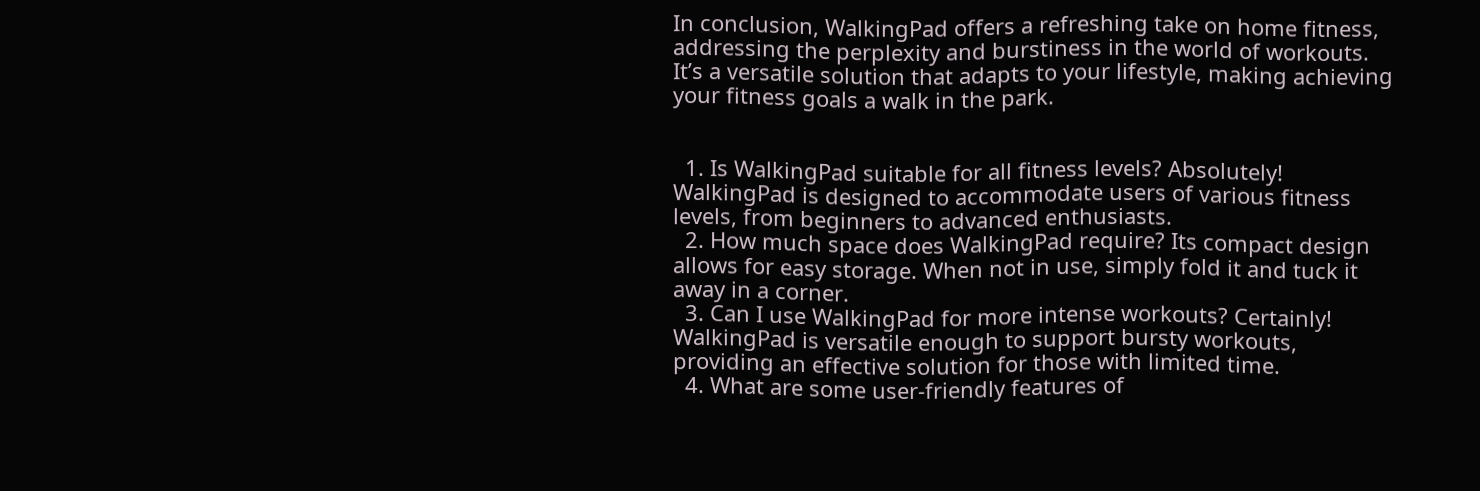In conclusion, WalkingPad offers a refreshing take on home fitness, addressing the perplexity and burstiness in the world of workouts. It’s a versatile solution that adapts to your lifestyle, making achieving your fitness goals a walk in the park.


  1. Is WalkingPad suitable for all fitness levels? Absolutely! WalkingPad is designed to accommodate users of various fitness levels, from beginners to advanced enthusiasts.
  2. How much space does WalkingPad require? Its compact design allows for easy storage. When not in use, simply fold it and tuck it away in a corner.
  3. Can I use WalkingPad for more intense workouts? Certainly! WalkingPad is versatile enough to support bursty workouts, providing an effective solution for those with limited time.
  4. What are some user-friendly features of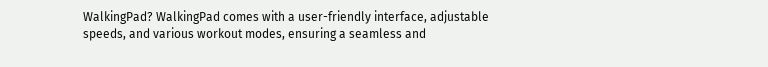WalkingPad? WalkingPad comes with a user-friendly interface, adjustable speeds, and various workout modes, ensuring a seamless and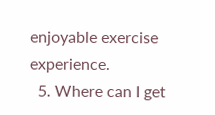enjoyable exercise experience.
  5. Where can I get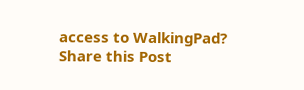access to WalkingPad?
Share this Post